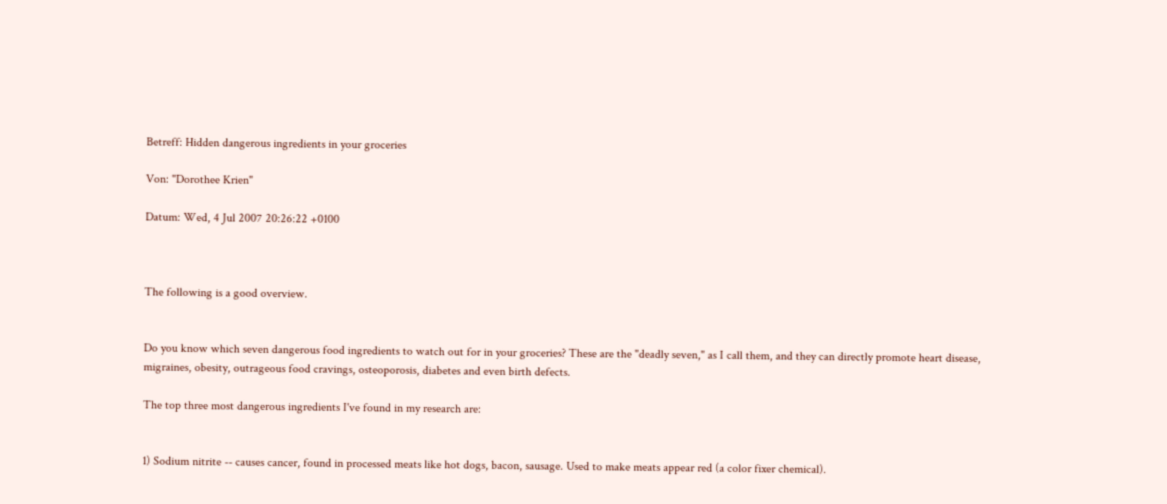Betreff: Hidden dangerous ingredients in your groceries

Von: "Dorothee Krien"

Datum: Wed, 4 Jul 2007 20:26:22 +0100



The following is a good overview.


Do you know which seven dangerous food ingredients to watch out for in your groceries? These are the "deadly seven," as I call them, and they can directly promote heart disease, migraines, obesity, outrageous food cravings, osteoporosis, diabetes and even birth defects.

The top three most dangerous ingredients I've found in my research are:


1) Sodium nitrite -- causes cancer, found in processed meats like hot dogs, bacon, sausage. Used to make meats appear red (a color fixer chemical).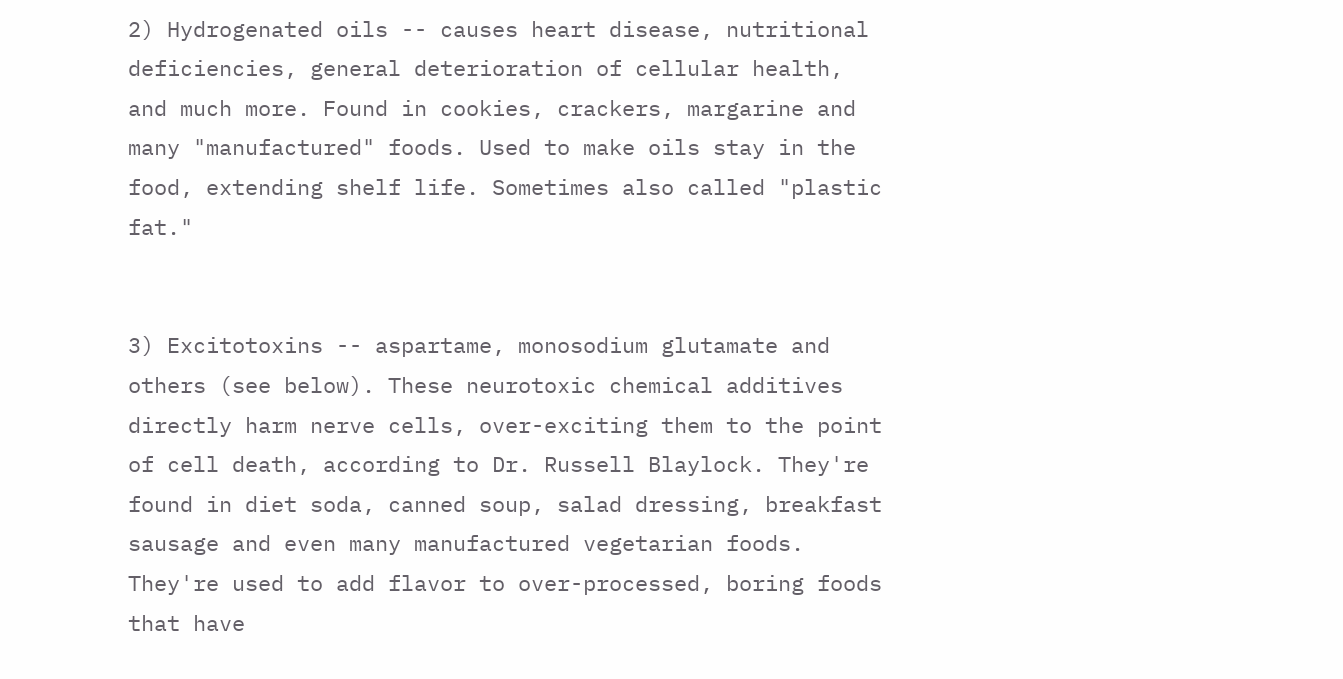2) Hydrogenated oils -- causes heart disease, nutritional deficiencies, general deterioration of cellular health, and much more. Found in cookies, crackers, margarine and many "manufactured" foods. Used to make oils stay in the food, extending shelf life. Sometimes also called "plastic fat."


3) Excitotoxins -- aspartame, monosodium glutamate and others (see below). These neurotoxic chemical additives directly harm nerve cells, over-exciting them to the point of cell death, according to Dr. Russell Blaylock. They're found in diet soda, canned soup, salad dressing, breakfast sausage and even many manufactured vegetarian foods. They're used to add flavor to over-processed, boring foods that have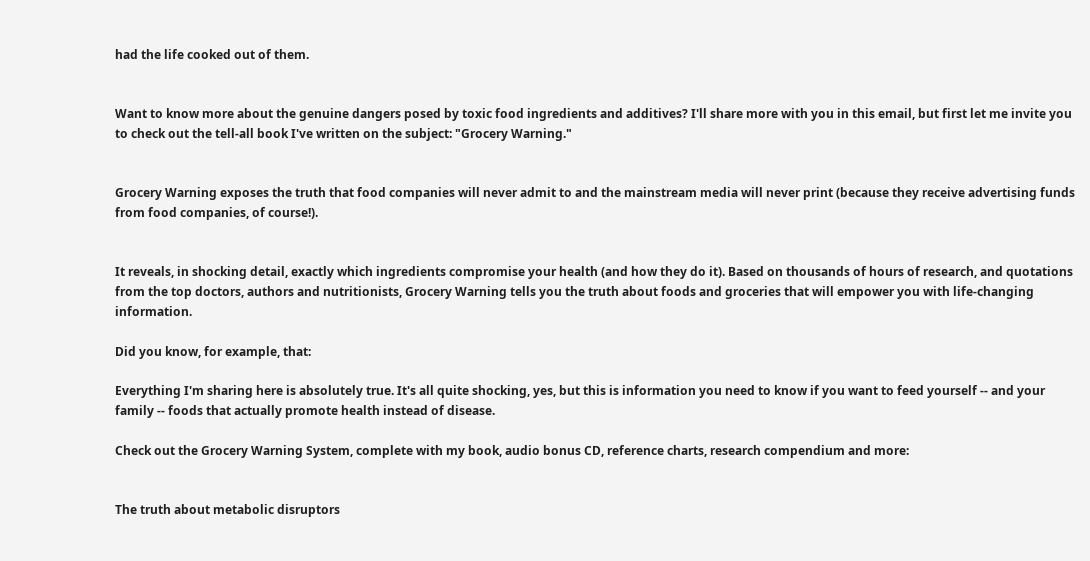had the life cooked out of them.


Want to know more about the genuine dangers posed by toxic food ingredients and additives? I'll share more with you in this email, but first let me invite you to check out the tell-all book I've written on the subject: "Grocery Warning."


Grocery Warning exposes the truth that food companies will never admit to and the mainstream media will never print (because they receive advertising funds from food companies, of course!).


It reveals, in shocking detail, exactly which ingredients compromise your health (and how they do it). Based on thousands of hours of research, and quotations from the top doctors, authors and nutritionists, Grocery Warning tells you the truth about foods and groceries that will empower you with life-changing information.

Did you know, for example, that:

Everything I'm sharing here is absolutely true. It's all quite shocking, yes, but this is information you need to know if you want to feed yourself -- and your family -- foods that actually promote health instead of disease.

Check out the Grocery Warning System, complete with my book, audio bonus CD, reference charts, research compendium and more:


The truth about metabolic disruptors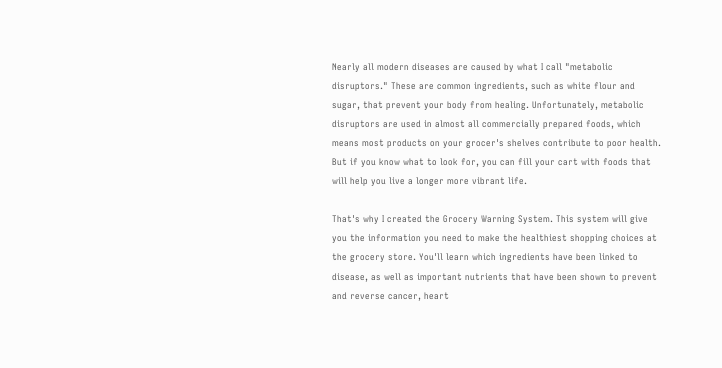Nearly all modern diseases are caused by what I call "metabolic disruptors." These are common ingredients, such as white flour and sugar, that prevent your body from healing. Unfortunately, metabolic disruptors are used in almost all commercially prepared foods, which means most products on your grocer's shelves contribute to poor health. But if you know what to look for, you can fill your cart with foods that will help you live a longer more vibrant life.

That's why I created the Grocery Warning System. This system will give you the information you need to make the healthiest shopping choices at the grocery store. You'll learn which ingredients have been linked to disease, as well as important nutrients that have been shown to prevent and reverse cancer, heart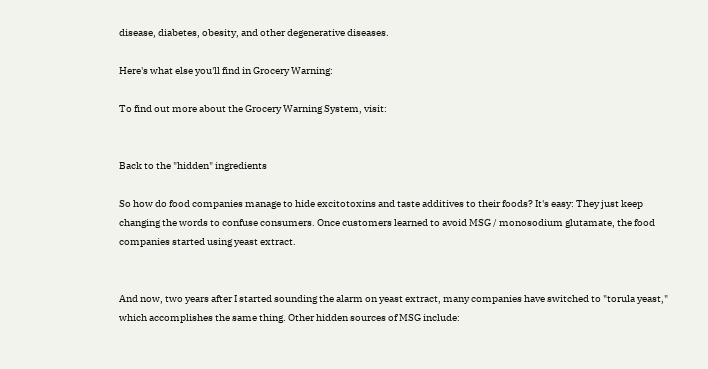disease, diabetes, obesity, and other degenerative diseases.

Here's what else you'll find in Grocery Warning:

To find out more about the Grocery Warning System, visit:


Back to the "hidden" ingredients

So how do food companies manage to hide excitotoxins and taste additives to their foods? It's easy: They just keep changing the words to confuse consumers. Once customers learned to avoid MSG / monosodium glutamate, the food companies started using yeast extract.


And now, two years after I started sounding the alarm on yeast extract, many companies have switched to "torula yeast," which accomplishes the same thing. Other hidden sources of MSG include: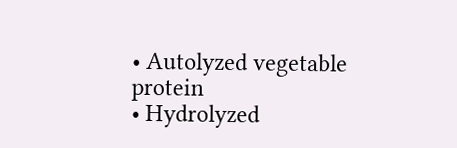• Autolyzed vegetable protein
• Hydrolyzed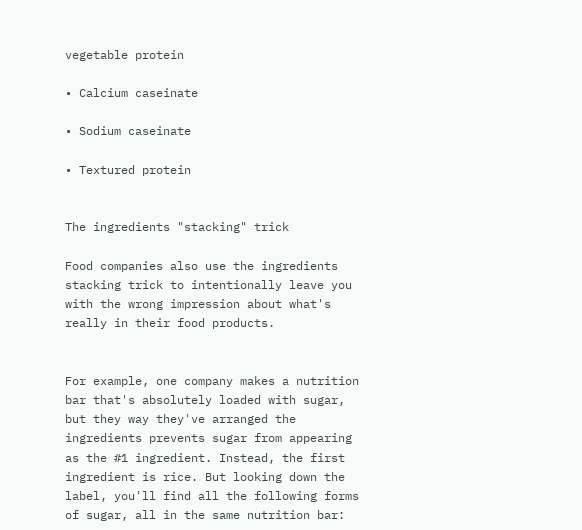vegetable protein

• Calcium caseinate

• Sodium caseinate

• Textured protein


The ingredients "stacking" trick

Food companies also use the ingredients stacking trick to intentionally leave you with the wrong impression about what's really in their food products.


For example, one company makes a nutrition bar that's absolutely loaded with sugar, but they way they've arranged the ingredients prevents sugar from appearing as the #1 ingredient. Instead, the first ingredient is rice. But looking down the label, you'll find all the following forms of sugar, all in the same nutrition bar: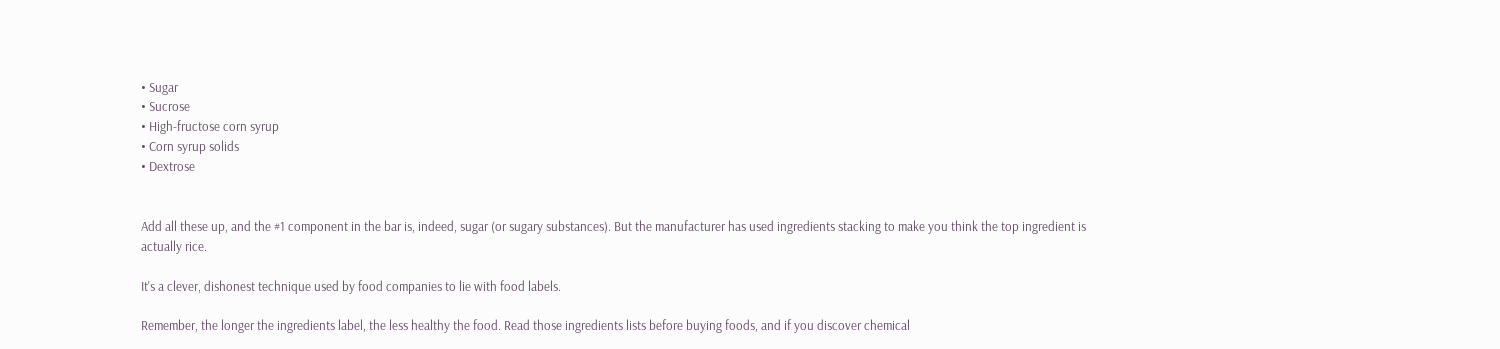• Sugar
• Sucrose
• High-fructose corn syrup
• Corn syrup solids
• Dextrose


Add all these up, and the #1 component in the bar is, indeed, sugar (or sugary substances). But the manufacturer has used ingredients stacking to make you think the top ingredient is actually rice.

It's a clever, dishonest technique used by food companies to lie with food labels.

Remember, the longer the ingredients label, the less healthy the food. Read those ingredients lists before buying foods, and if you discover chemical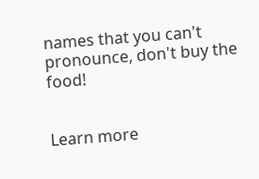names that you can't pronounce, don't buy the food!


Learn more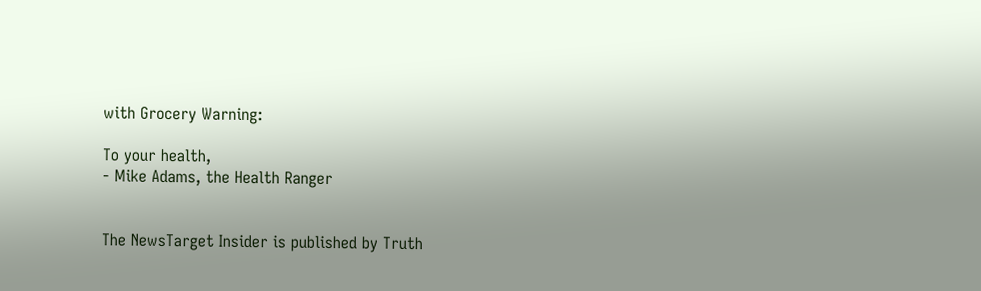with Grocery Warning:

To your health,
- Mike Adams, the Health Ranger


The NewsTarget Insider is published by Truth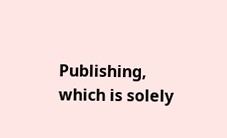Publishing,
which is solely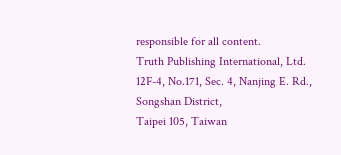responsible for all content.
Truth Publishing International, Ltd.
12F-4, No.171, Sec. 4, Nanjing E. Rd., Songshan District,
Taipei 105, Taiwan